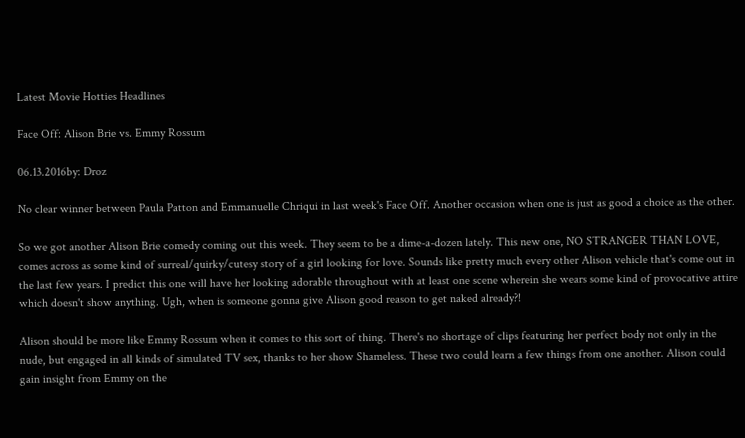Latest Movie Hotties Headlines

Face Off: Alison Brie vs. Emmy Rossum

06.13.2016by: Droz

No clear winner between Paula Patton and Emmanuelle Chriqui in last week's Face Off. Another occasion when one is just as good a choice as the other.

So we got another Alison Brie comedy coming out this week. They seem to be a dime-a-dozen lately. This new one, NO STRANGER THAN LOVE, comes across as some kind of surreal/quirky/cutesy story of a girl looking for love. Sounds like pretty much every other Alison vehicle that's come out in the last few years. I predict this one will have her looking adorable throughout with at least one scene wherein she wears some kind of provocative attire which doesn't show anything. Ugh, when is someone gonna give Alison good reason to get naked already?!

Alison should be more like Emmy Rossum when it comes to this sort of thing. There's no shortage of clips featuring her perfect body not only in the nude, but engaged in all kinds of simulated TV sex, thanks to her show Shameless. These two could learn a few things from one another. Alison could gain insight from Emmy on the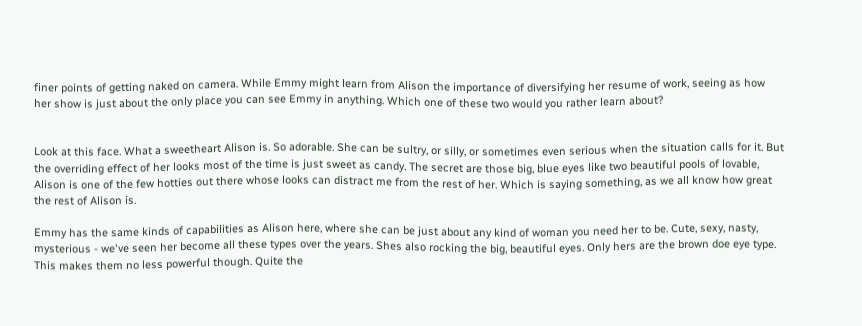finer points of getting naked on camera. While Emmy might learn from Alison the importance of diversifying her resume of work, seeing as how her show is just about the only place you can see Emmy in anything. Which one of these two would you rather learn about?


Look at this face. What a sweetheart Alison is. So adorable. She can be sultry, or silly, or sometimes even serious when the situation calls for it. But the overriding effect of her looks most of the time is just sweet as candy. The secret are those big, blue eyes like two beautiful pools of lovable, Alison is one of the few hotties out there whose looks can distract me from the rest of her. Which is saying something, as we all know how great the rest of Alison is.

Emmy has the same kinds of capabilities as Alison here, where she can be just about any kind of woman you need her to be. Cute, sexy, nasty, mysterious - we've seen her become all these types over the years. Shes also rocking the big, beautiful eyes. Only hers are the brown doe eye type. This makes them no less powerful though. Quite the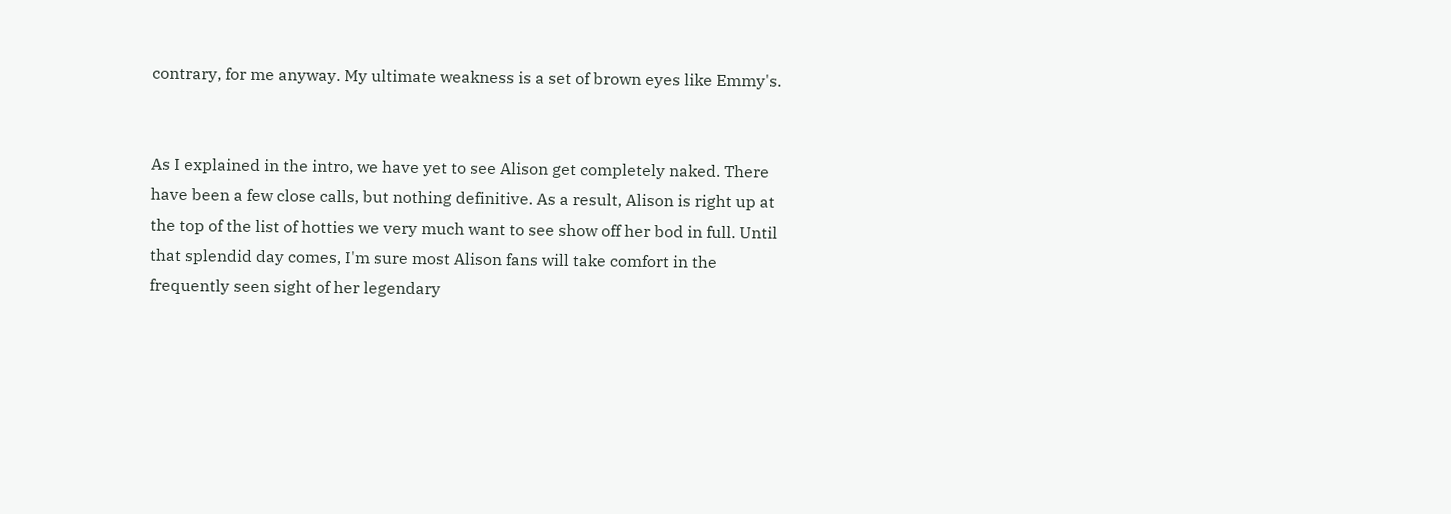contrary, for me anyway. My ultimate weakness is a set of brown eyes like Emmy's.


As I explained in the intro, we have yet to see Alison get completely naked. There have been a few close calls, but nothing definitive. As a result, Alison is right up at the top of the list of hotties we very much want to see show off her bod in full. Until that splendid day comes, I'm sure most Alison fans will take comfort in the frequently seen sight of her legendary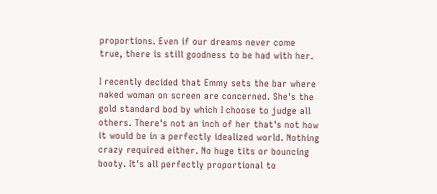proportions. Even if our dreams never come true, there is still goodness to be had with her.

I recently decided that Emmy sets the bar where naked woman on screen are concerned. She's the gold standard bod by which I choose to judge all others. There's not an inch of her that's not how it would be in a perfectly idealized world. Nothing crazy required either. No huge tits or bouncing booty. It's all perfectly proportional to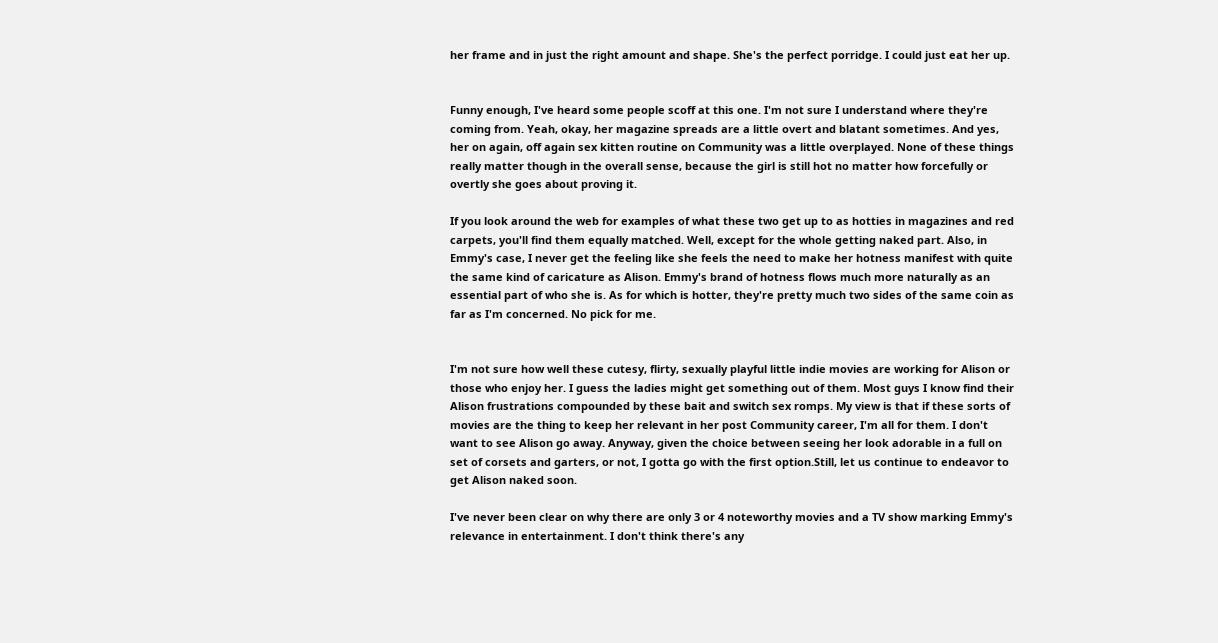her frame and in just the right amount and shape. She's the perfect porridge. I could just eat her up.


Funny enough, I've heard some people scoff at this one. I'm not sure I understand where they're coming from. Yeah, okay, her magazine spreads are a little overt and blatant sometimes. And yes, her on again, off again sex kitten routine on Community was a little overplayed. None of these things really matter though in the overall sense, because the girl is still hot no matter how forcefully or overtly she goes about proving it.

If you look around the web for examples of what these two get up to as hotties in magazines and red carpets, you'll find them equally matched. Well, except for the whole getting naked part. Also, in Emmy's case, I never get the feeling like she feels the need to make her hotness manifest with quite the same kind of caricature as Alison. Emmy's brand of hotness flows much more naturally as an essential part of who she is. As for which is hotter, they're pretty much two sides of the same coin as far as I'm concerned. No pick for me.


I'm not sure how well these cutesy, flirty, sexually playful little indie movies are working for Alison or those who enjoy her. I guess the ladies might get something out of them. Most guys I know find their Alison frustrations compounded by these bait and switch sex romps. My view is that if these sorts of movies are the thing to keep her relevant in her post Community career, I'm all for them. I don't want to see Alison go away. Anyway, given the choice between seeing her look adorable in a full on set of corsets and garters, or not, I gotta go with the first option.Still, let us continue to endeavor to get Alison naked soon.

I've never been clear on why there are only 3 or 4 noteworthy movies and a TV show marking Emmy's relevance in entertainment. I don't think there's any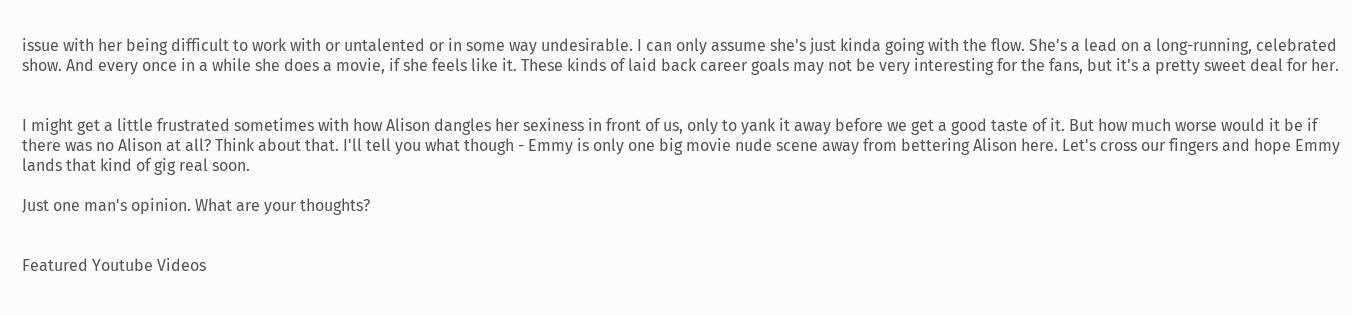issue with her being difficult to work with or untalented or in some way undesirable. I can only assume she's just kinda going with the flow. She's a lead on a long-running, celebrated show. And every once in a while she does a movie, if she feels like it. These kinds of laid back career goals may not be very interesting for the fans, but it's a pretty sweet deal for her.


I might get a little frustrated sometimes with how Alison dangles her sexiness in front of us, only to yank it away before we get a good taste of it. But how much worse would it be if there was no Alison at all? Think about that. I'll tell you what though - Emmy is only one big movie nude scene away from bettering Alison here. Let's cross our fingers and hope Emmy lands that kind of gig real soon.

Just one man's opinion. What are your thoughts?


Featured Youtube Videos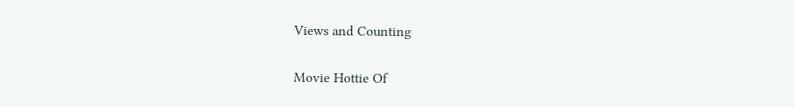Views and Counting

Movie Hottie Of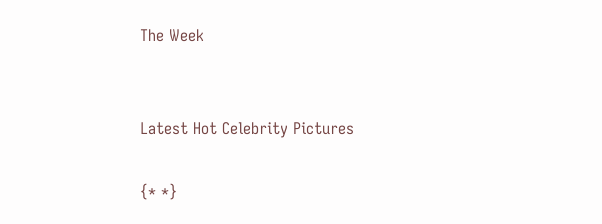The Week


Latest Hot Celebrity Pictures

{* *}